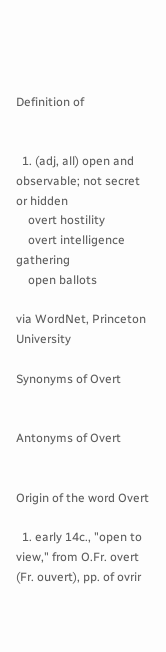Definition of


  1. (adj, all) open and observable; not secret or hidden
    overt hostility
    overt intelligence gathering
    open ballots

via WordNet, Princeton University

Synonyms of Overt


Antonyms of Overt


Origin of the word Overt

  1. early 14c., "open to view," from O.Fr. overt (Fr. ouvert), pp. of ovrir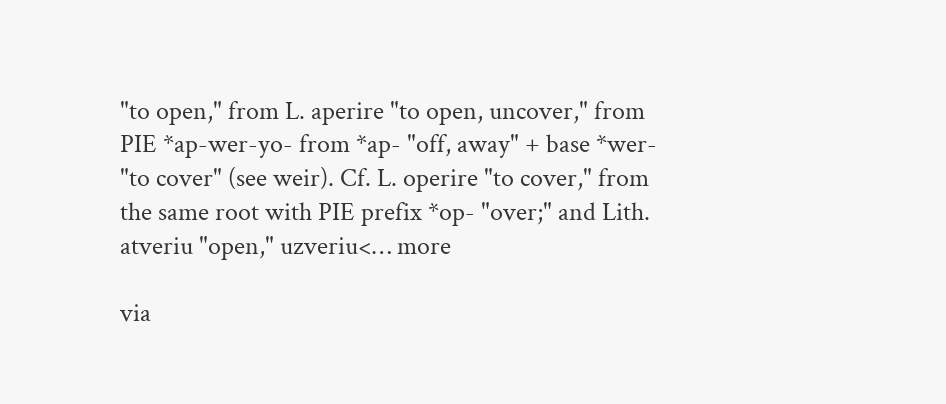"to open," from L. aperire "to open, uncover," from PIE *ap-wer-yo- from *ap- "off, away" + base *wer- "to cover" (see weir). Cf. L. operire "to cover," from the same root with PIE prefix *op- "over;" and Lith. atveriu "open," uzveriu<… more

via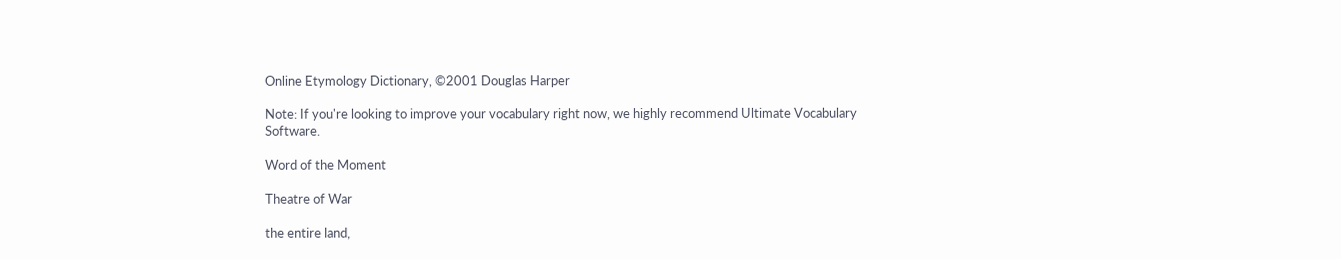Online Etymology Dictionary, ©2001 Douglas Harper

Note: If you're looking to improve your vocabulary right now, we highly recommend Ultimate Vocabulary Software.

Word of the Moment

Theatre of War

the entire land,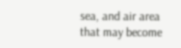sea, and air area that may become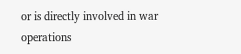or is directly involved in war operations